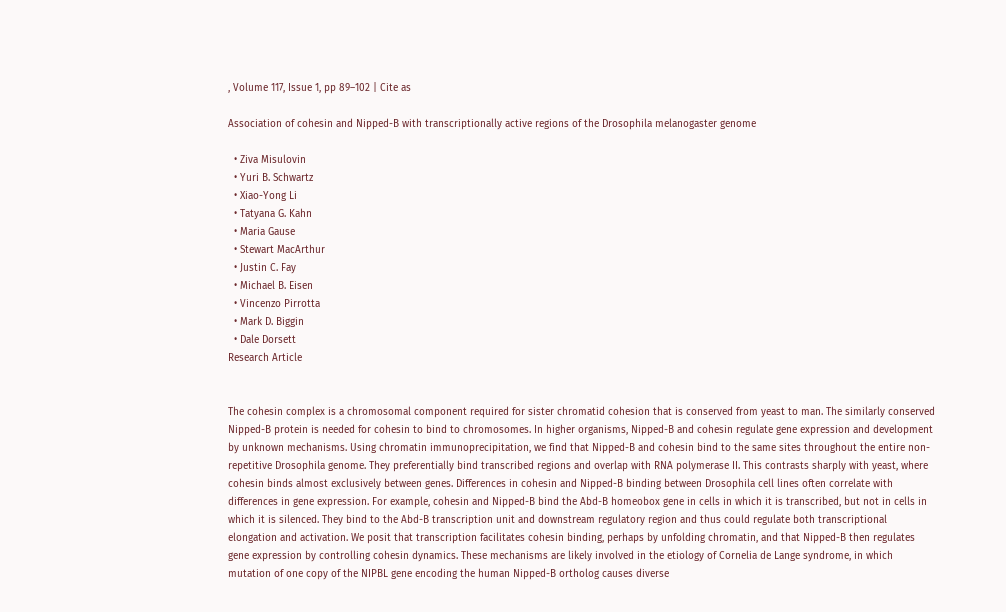, Volume 117, Issue 1, pp 89–102 | Cite as

Association of cohesin and Nipped-B with transcriptionally active regions of the Drosophila melanogaster genome

  • Ziva Misulovin
  • Yuri B. Schwartz
  • Xiao-Yong Li
  • Tatyana G. Kahn
  • Maria Gause
  • Stewart MacArthur
  • Justin C. Fay
  • Michael B. Eisen
  • Vincenzo Pirrotta
  • Mark D. Biggin
  • Dale Dorsett
Research Article


The cohesin complex is a chromosomal component required for sister chromatid cohesion that is conserved from yeast to man. The similarly conserved Nipped-B protein is needed for cohesin to bind to chromosomes. In higher organisms, Nipped-B and cohesin regulate gene expression and development by unknown mechanisms. Using chromatin immunoprecipitation, we find that Nipped-B and cohesin bind to the same sites throughout the entire non-repetitive Drosophila genome. They preferentially bind transcribed regions and overlap with RNA polymerase II. This contrasts sharply with yeast, where cohesin binds almost exclusively between genes. Differences in cohesin and Nipped-B binding between Drosophila cell lines often correlate with differences in gene expression. For example, cohesin and Nipped-B bind the Abd-B homeobox gene in cells in which it is transcribed, but not in cells in which it is silenced. They bind to the Abd-B transcription unit and downstream regulatory region and thus could regulate both transcriptional elongation and activation. We posit that transcription facilitates cohesin binding, perhaps by unfolding chromatin, and that Nipped-B then regulates gene expression by controlling cohesin dynamics. These mechanisms are likely involved in the etiology of Cornelia de Lange syndrome, in which mutation of one copy of the NIPBL gene encoding the human Nipped-B ortholog causes diverse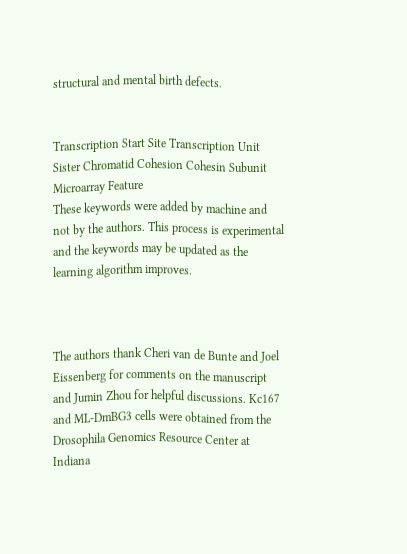structural and mental birth defects.


Transcription Start Site Transcription Unit Sister Chromatid Cohesion Cohesin Subunit Microarray Feature
These keywords were added by machine and not by the authors. This process is experimental and the keywords may be updated as the learning algorithm improves.



The authors thank Cheri van de Bunte and Joel Eissenberg for comments on the manuscript and Jumin Zhou for helpful discussions. Kc167 and ML-DmBG3 cells were obtained from the Drosophila Genomics Resource Center at Indiana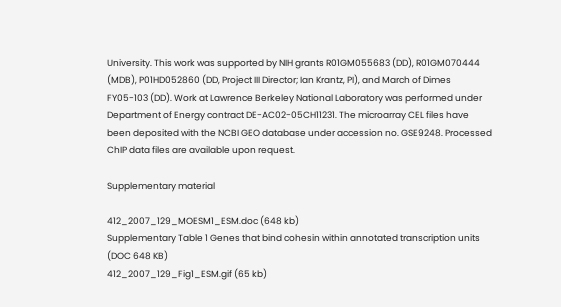University. This work was supported by NIH grants R01GM055683 (DD), R01GM070444 (MDB), P01HD052860 (DD, Project III Director; Ian Krantz, PI), and March of Dimes FY05-103 (DD). Work at Lawrence Berkeley National Laboratory was performed under Department of Energy contract DE-AC02-05CH11231. The microarray CEL files have been deposited with the NCBI GEO database under accession no. GSE9248. Processed ChIP data files are available upon request.

Supplementary material

412_2007_129_MOESM1_ESM.doc (648 kb)
Supplementary Table 1 Genes that bind cohesin within annotated transcription units (DOC 648 KB)
412_2007_129_Fig1_ESM.gif (65 kb)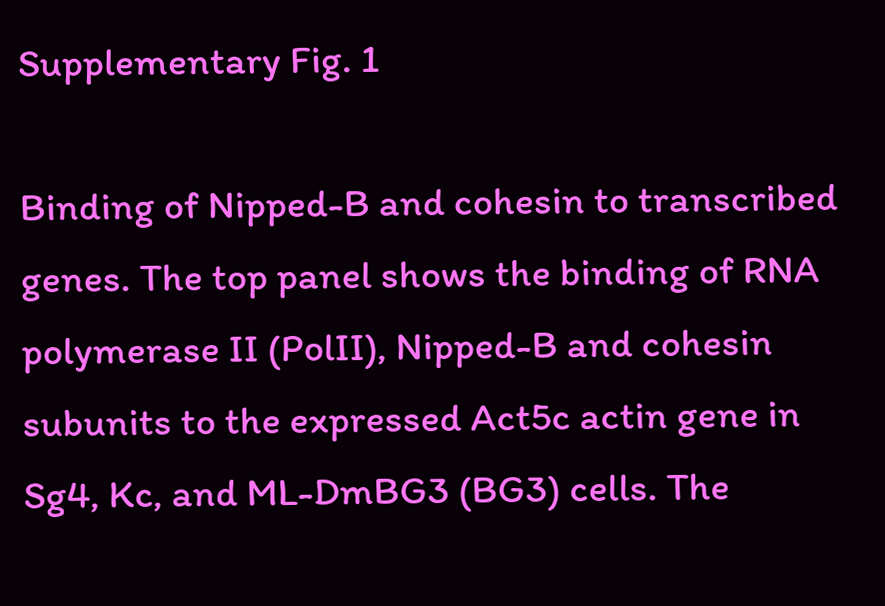Supplementary Fig. 1

Binding of Nipped-B and cohesin to transcribed genes. The top panel shows the binding of RNA polymerase II (PolII), Nipped-B and cohesin subunits to the expressed Act5c actin gene in Sg4, Kc, and ML-DmBG3 (BG3) cells. The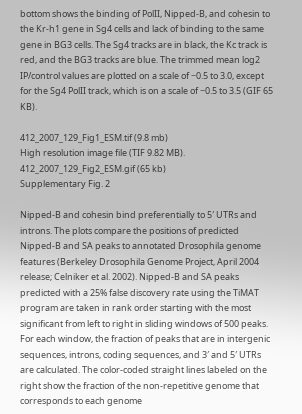bottom shows the binding of PolII, Nipped-B, and cohesin to the Kr-h1 gene in Sg4 cells and lack of binding to the same gene in BG3 cells. The Sg4 tracks are in black, the Kc track is red, and the BG3 tracks are blue. The trimmed mean log2 IP/control values are plotted on a scale of −0.5 to 3.0, except for the Sg4 PolII track, which is on a scale of −0.5 to 3.5 (GIF 65 KB).

412_2007_129_Fig1_ESM.tif (9.8 mb)
High resolution image file (TIF 9.82 MB).
412_2007_129_Fig2_ESM.gif (65 kb)
Supplementary Fig. 2

Nipped-B and cohesin bind preferentially to 5′ UTRs and introns. The plots compare the positions of predicted Nipped-B and SA peaks to annotated Drosophila genome features (Berkeley Drosophila Genome Project, April 2004 release; Celniker et al. 2002). Nipped-B and SA peaks predicted with a 25% false discovery rate using the TiMAT program are taken in rank order starting with the most significant from left to right in sliding windows of 500 peaks. For each window, the fraction of peaks that are in intergenic sequences, introns, coding sequences, and 3′ and 5′ UTRs are calculated. The color-coded straight lines labeled on the right show the fraction of the non-repetitive genome that corresponds to each genome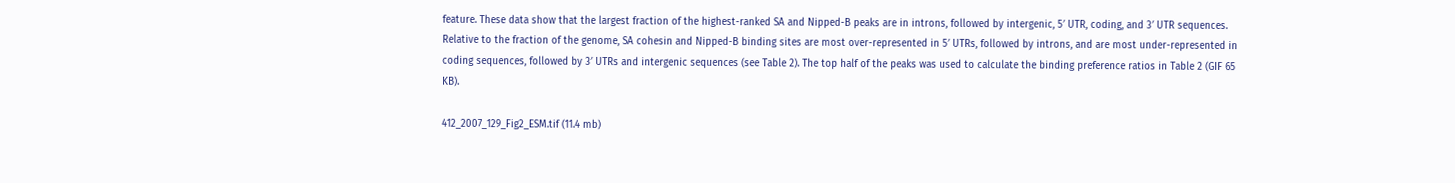feature. These data show that the largest fraction of the highest-ranked SA and Nipped-B peaks are in introns, followed by intergenic, 5′ UTR, coding, and 3′ UTR sequences. Relative to the fraction of the genome, SA cohesin and Nipped-B binding sites are most over-represented in 5′ UTRs, followed by introns, and are most under-represented in coding sequences, followed by 3′ UTRs and intergenic sequences (see Table 2). The top half of the peaks was used to calculate the binding preference ratios in Table 2 (GIF 65 KB).

412_2007_129_Fig2_ESM.tif (11.4 mb)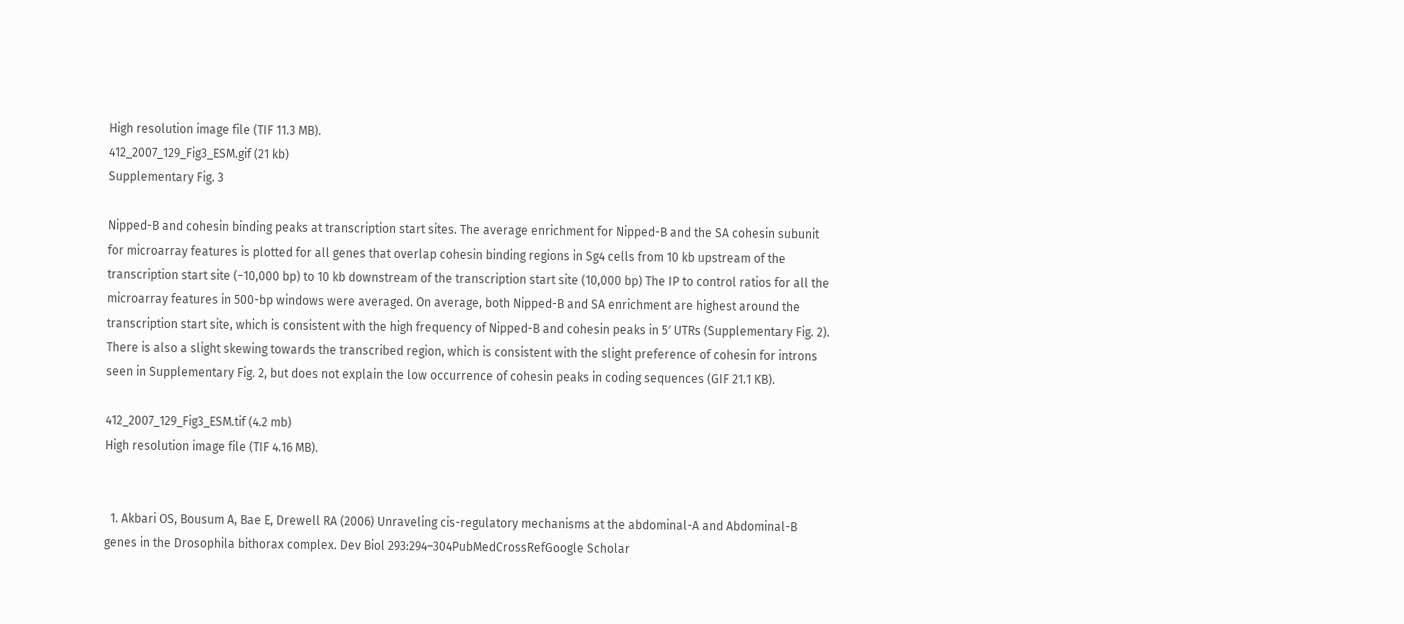High resolution image file (TIF 11.3 MB).
412_2007_129_Fig3_ESM.gif (21 kb)
Supplementary Fig. 3

Nipped-B and cohesin binding peaks at transcription start sites. The average enrichment for Nipped-B and the SA cohesin subunit for microarray features is plotted for all genes that overlap cohesin binding regions in Sg4 cells from 10 kb upstream of the transcription start site (−10,000 bp) to 10 kb downstream of the transcription start site (10,000 bp) The IP to control ratios for all the microarray features in 500-bp windows were averaged. On average, both Nipped-B and SA enrichment are highest around the transcription start site, which is consistent with the high frequency of Nipped-B and cohesin peaks in 5′ UTRs (Supplementary Fig. 2). There is also a slight skewing towards the transcribed region, which is consistent with the slight preference of cohesin for introns seen in Supplementary Fig. 2, but does not explain the low occurrence of cohesin peaks in coding sequences (GIF 21.1 KB).

412_2007_129_Fig3_ESM.tif (4.2 mb)
High resolution image file (TIF 4.16 MB).


  1. Akbari OS, Bousum A, Bae E, Drewell RA (2006) Unraveling cis-regulatory mechanisms at the abdominal-A and Abdominal-B genes in the Drosophila bithorax complex. Dev Biol 293:294–304PubMedCrossRefGoogle Scholar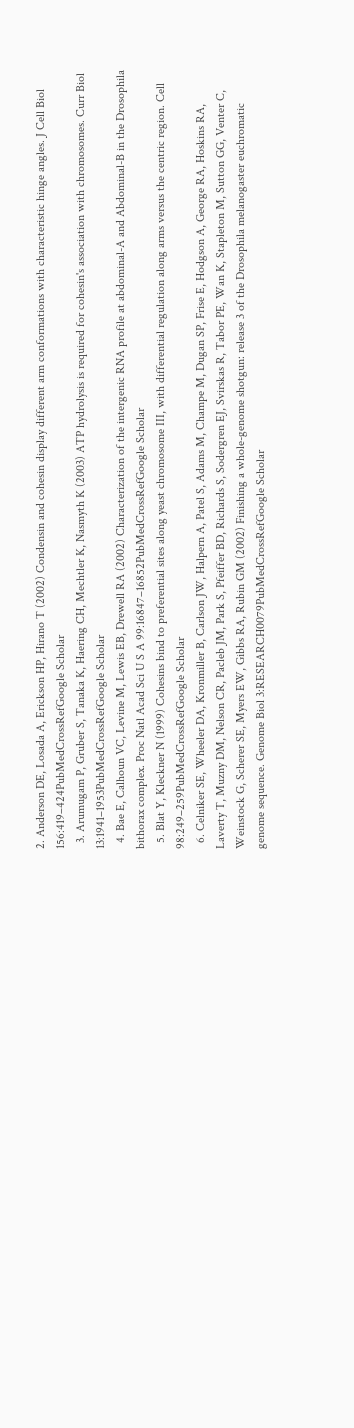2. Anderson DE, Losada A, Erickson HP, Hirano T (2002) Condensin and cohesin display different arm conformations with characteristic hinge angles. J Cell Biol 156:419–424PubMedCrossRefGoogle Scholar
  3. Arumugam P, Gruber S, Tanaka K, Haering CH, Mechtler K, Nasmyth K (2003) ATP hydrolysis is required for cohesin's association with chromosomes. Curr Biol 13:1941–1953PubMedCrossRefGoogle Scholar
  4. Bae E, Calhoun VC, Levine M, Lewis EB, Drewell RA (2002) Characterization of the intergenic RNA profile at abdominal-A and Abdominal-B in the Drosophila bithorax complex. Proc Natl Acad Sci U S A 99:16847–16852PubMedCrossRefGoogle Scholar
  5. Blat Y, Kleckner N (1999) Cohesins bind to preferential sites along yeast chromosome III, with differential regulation along arms versus the centric region. Cell 98:249–259PubMedCrossRefGoogle Scholar
  6. Celniker SE, Wheeler DA, Kronmiller B, Carlson JW, Halpern A, Patel S, Adams M, Champe M, Dugan SP, Frise E, Hodgson A, George RA, Hoskins RA, Laverty T, Muzny DM, Nelson CR, Pacleb JM, Park S, Pfeiffer BD, Richards S, Sodergren EJ, Svirskas R, Tabor PE, Wan K, Stapleton M, Sutton GG, Venter C, Weinstock G, Scherer SE, Myers EW, Gibbs RA, Rubin GM (2002) Finishing a whole-genome shotgun: release 3 of the Drosophila melanogaster euchromatic genome sequence. Genome Biol 3:RESEARCH0079PubMedCrossRefGoogle Scholar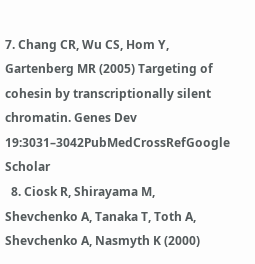7. Chang CR, Wu CS, Hom Y, Gartenberg MR (2005) Targeting of cohesin by transcriptionally silent chromatin. Genes Dev 19:3031–3042PubMedCrossRefGoogle Scholar
  8. Ciosk R, Shirayama M, Shevchenko A, Tanaka T, Toth A, Shevchenko A, Nasmyth K (2000)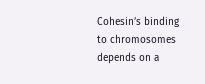Cohesin’s binding to chromosomes depends on a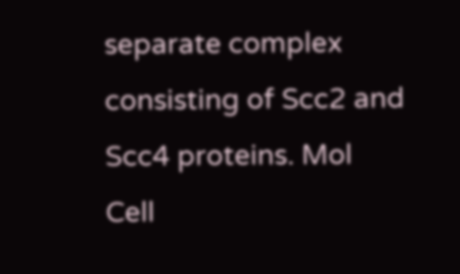separate complex consisting of Scc2 and Scc4 proteins. Mol Cell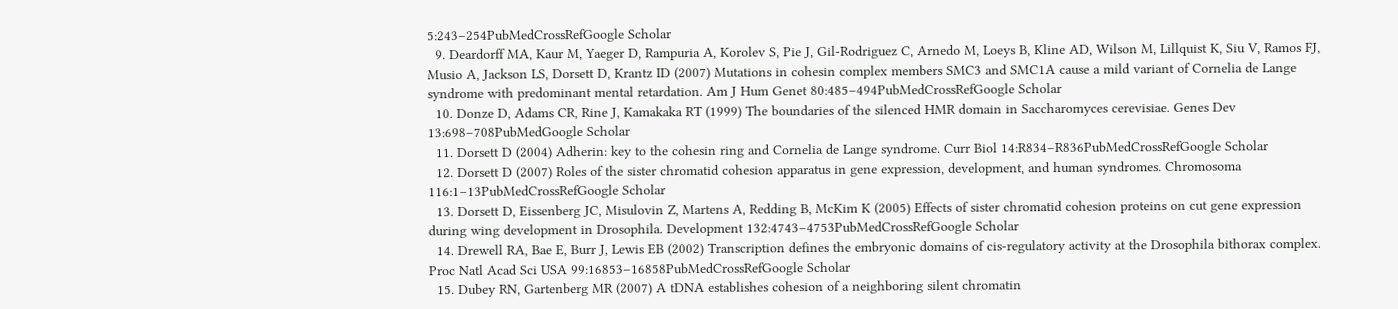5:243–254PubMedCrossRefGoogle Scholar
  9. Deardorff MA, Kaur M, Yaeger D, Rampuria A, Korolev S, Pie J, Gil-Rodriguez C, Arnedo M, Loeys B, Kline AD, Wilson M, Lillquist K, Siu V, Ramos FJ, Musio A, Jackson LS, Dorsett D, Krantz ID (2007) Mutations in cohesin complex members SMC3 and SMC1A cause a mild variant of Cornelia de Lange syndrome with predominant mental retardation. Am J Hum Genet 80:485–494PubMedCrossRefGoogle Scholar
  10. Donze D, Adams CR, Rine J, Kamakaka RT (1999) The boundaries of the silenced HMR domain in Saccharomyces cerevisiae. Genes Dev 13:698–708PubMedGoogle Scholar
  11. Dorsett D (2004) Adherin: key to the cohesin ring and Cornelia de Lange syndrome. Curr Biol 14:R834–R836PubMedCrossRefGoogle Scholar
  12. Dorsett D (2007) Roles of the sister chromatid cohesion apparatus in gene expression, development, and human syndromes. Chromosoma 116:1–13PubMedCrossRefGoogle Scholar
  13. Dorsett D, Eissenberg JC, Misulovin Z, Martens A, Redding B, McKim K (2005) Effects of sister chromatid cohesion proteins on cut gene expression during wing development in Drosophila. Development 132:4743–4753PubMedCrossRefGoogle Scholar
  14. Drewell RA, Bae E, Burr J, Lewis EB (2002) Transcription defines the embryonic domains of cis-regulatory activity at the Drosophila bithorax complex. Proc Natl Acad Sci USA 99:16853–16858PubMedCrossRefGoogle Scholar
  15. Dubey RN, Gartenberg MR (2007) A tDNA establishes cohesion of a neighboring silent chromatin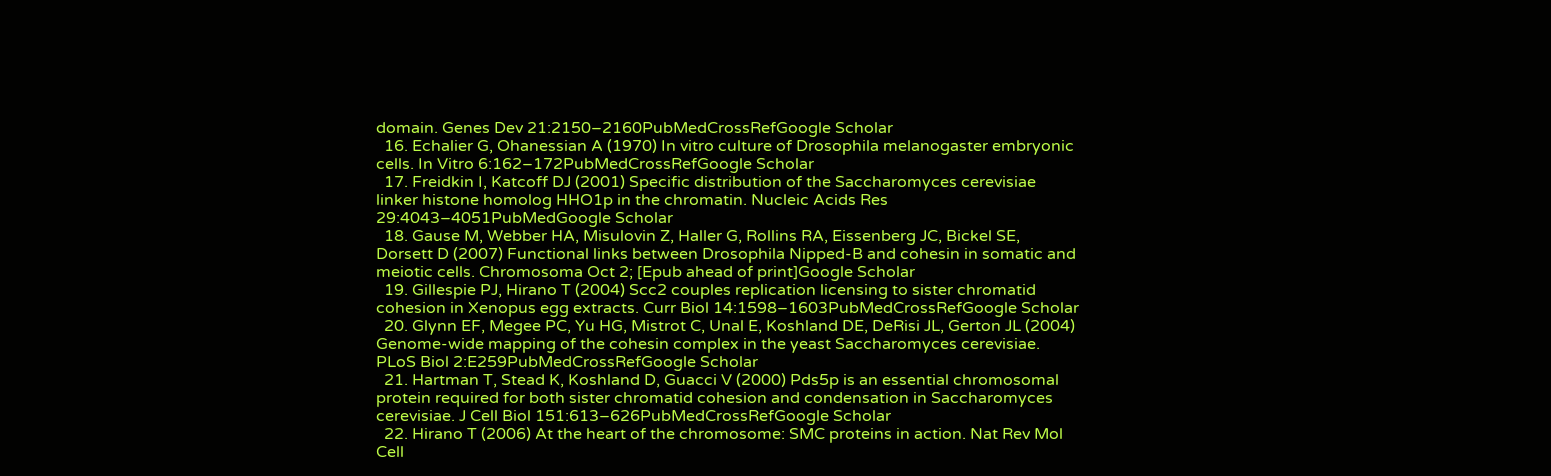domain. Genes Dev 21:2150–2160PubMedCrossRefGoogle Scholar
  16. Echalier G, Ohanessian A (1970) In vitro culture of Drosophila melanogaster embryonic cells. In Vitro 6:162–172PubMedCrossRefGoogle Scholar
  17. Freidkin I, Katcoff DJ (2001) Specific distribution of the Saccharomyces cerevisiae linker histone homolog HHO1p in the chromatin. Nucleic Acids Res 29:4043–4051PubMedGoogle Scholar
  18. Gause M, Webber HA, Misulovin Z, Haller G, Rollins RA, Eissenberg JC, Bickel SE, Dorsett D (2007) Functional links between Drosophila Nipped-B and cohesin in somatic and meiotic cells. Chromosoma Oct 2; [Epub ahead of print]Google Scholar
  19. Gillespie PJ, Hirano T (2004) Scc2 couples replication licensing to sister chromatid cohesion in Xenopus egg extracts. Curr Biol 14:1598–1603PubMedCrossRefGoogle Scholar
  20. Glynn EF, Megee PC, Yu HG, Mistrot C, Unal E, Koshland DE, DeRisi JL, Gerton JL (2004) Genome-wide mapping of the cohesin complex in the yeast Saccharomyces cerevisiae. PLoS Biol 2:E259PubMedCrossRefGoogle Scholar
  21. Hartman T, Stead K, Koshland D, Guacci V (2000) Pds5p is an essential chromosomal protein required for both sister chromatid cohesion and condensation in Saccharomyces cerevisiae. J Cell Biol 151:613–626PubMedCrossRefGoogle Scholar
  22. Hirano T (2006) At the heart of the chromosome: SMC proteins in action. Nat Rev Mol Cell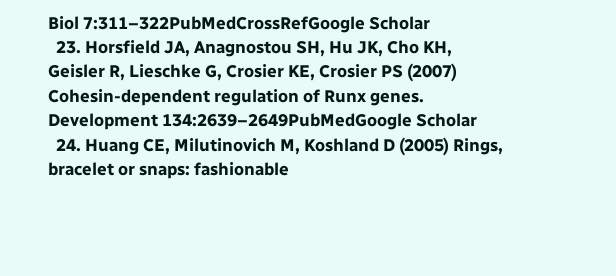Biol 7:311–322PubMedCrossRefGoogle Scholar
  23. Horsfield JA, Anagnostou SH, Hu JK, Cho KH, Geisler R, Lieschke G, Crosier KE, Crosier PS (2007) Cohesin-dependent regulation of Runx genes. Development 134:2639–2649PubMedGoogle Scholar
  24. Huang CE, Milutinovich M, Koshland D (2005) Rings, bracelet or snaps: fashionable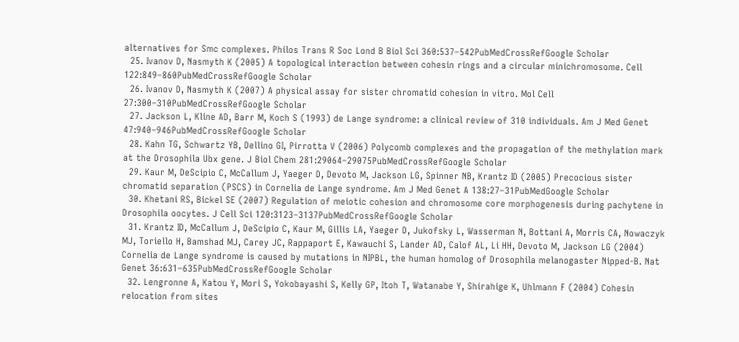alternatives for Smc complexes. Philos Trans R Soc Lond B Biol Sci 360:537–542PubMedCrossRefGoogle Scholar
  25. Ivanov D, Nasmyth K (2005) A topological interaction between cohesin rings and a circular minichromosome. Cell 122:849–860PubMedCrossRefGoogle Scholar
  26. Ivanov D, Nasmyth K (2007) A physical assay for sister chromatid cohesion in vitro. Mol Cell 27:300–310PubMedCrossRefGoogle Scholar
  27. Jackson L, Kline AD, Barr M, Koch S (1993) de Lange syndrome: a clinical review of 310 individuals. Am J Med Genet 47:940–946PubMedCrossRefGoogle Scholar
  28. Kahn TG, Schwartz YB, Dellino GI, Pirrotta V (2006) Polycomb complexes and the propagation of the methylation mark at the Drosophila Ubx gene. J Biol Chem 281:29064–29075PubMedCrossRefGoogle Scholar
  29. Kaur M, DeScipio C, McCallum J, Yaeger D, Devoto M, Jackson LG, Spinner NB, Krantz ID (2005) Precocious sister chromatid separation (PSCS) in Cornelia de Lange syndrome. Am J Med Genet A 138:27–31PubMedGoogle Scholar
  30. Khetani RS, Bickel SE (2007) Regulation of meiotic cohesion and chromosome core morphogenesis during pachytene in Drosophila oocytes. J Cell Sci 120:3123–3137PubMedCrossRefGoogle Scholar
  31. Krantz ID, McCallum J, DeScipio C, Kaur M, Gillis LA, Yaeger D, Jukofsky L, Wasserman N, Bottani A, Morris CA, Nowaczyk MJ, Toriello H, Bamshad MJ, Carey JC, Rappaport E, Kawauchi S, Lander AD, Calof AL, Li HH, Devoto M, Jackson LG (2004) Cornelia de Lange syndrome is caused by mutations in NIPBL, the human homolog of Drosophila melanogaster Nipped-B. Nat Genet 36:631–635PubMedCrossRefGoogle Scholar
  32. Lengronne A, Katou Y, Mori S, Yokobayashi S, Kelly GP, Itoh T, Watanabe Y, Shirahige K, Uhlmann F (2004) Cohesin relocation from sites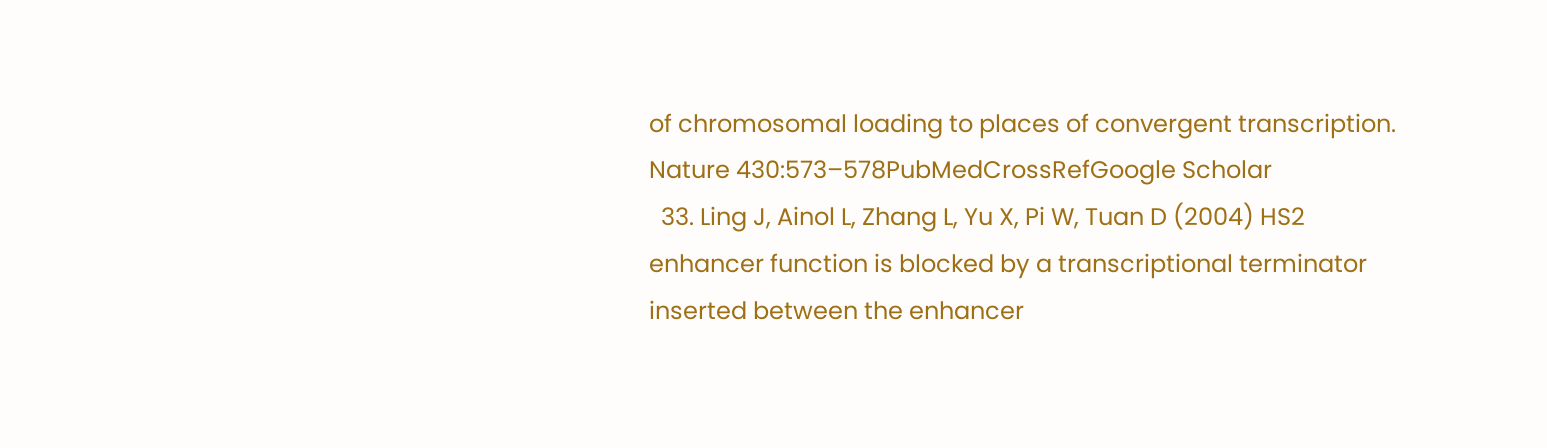of chromosomal loading to places of convergent transcription. Nature 430:573–578PubMedCrossRefGoogle Scholar
  33. Ling J, Ainol L, Zhang L, Yu X, Pi W, Tuan D (2004) HS2 enhancer function is blocked by a transcriptional terminator inserted between the enhancer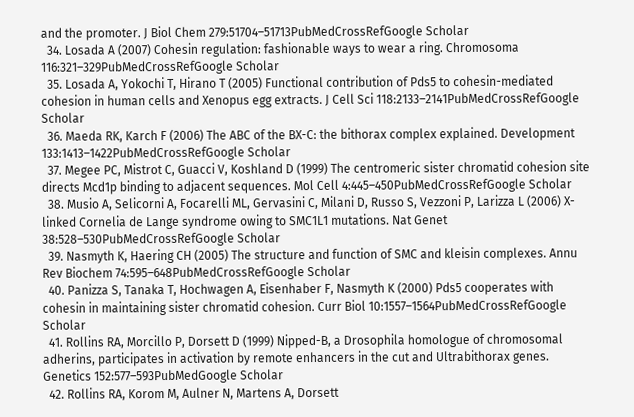and the promoter. J Biol Chem 279:51704–51713PubMedCrossRefGoogle Scholar
  34. Losada A (2007) Cohesin regulation: fashionable ways to wear a ring. Chromosoma 116:321–329PubMedCrossRefGoogle Scholar
  35. Losada A, Yokochi T, Hirano T (2005) Functional contribution of Pds5 to cohesin-mediated cohesion in human cells and Xenopus egg extracts. J Cell Sci 118:2133–2141PubMedCrossRefGoogle Scholar
  36. Maeda RK, Karch F (2006) The ABC of the BX-C: the bithorax complex explained. Development 133:1413–1422PubMedCrossRefGoogle Scholar
  37. Megee PC, Mistrot C, Guacci V, Koshland D (1999) The centromeric sister chromatid cohesion site directs Mcd1p binding to adjacent sequences. Mol Cell 4:445–450PubMedCrossRefGoogle Scholar
  38. Musio A, Selicorni A, Focarelli ML, Gervasini C, Milani D, Russo S, Vezzoni P, Larizza L (2006) X-linked Cornelia de Lange syndrome owing to SMC1L1 mutations. Nat Genet 38:528–530PubMedCrossRefGoogle Scholar
  39. Nasmyth K, Haering CH (2005) The structure and function of SMC and kleisin complexes. Annu Rev Biochem 74:595–648PubMedCrossRefGoogle Scholar
  40. Panizza S, Tanaka T, Hochwagen A, Eisenhaber F, Nasmyth K (2000) Pds5 cooperates with cohesin in maintaining sister chromatid cohesion. Curr Biol 10:1557–1564PubMedCrossRefGoogle Scholar
  41. Rollins RA, Morcillo P, Dorsett D (1999) Nipped-B, a Drosophila homologue of chromosomal adherins, participates in activation by remote enhancers in the cut and Ultrabithorax genes. Genetics 152:577–593PubMedGoogle Scholar
  42. Rollins RA, Korom M, Aulner N, Martens A, Dorsett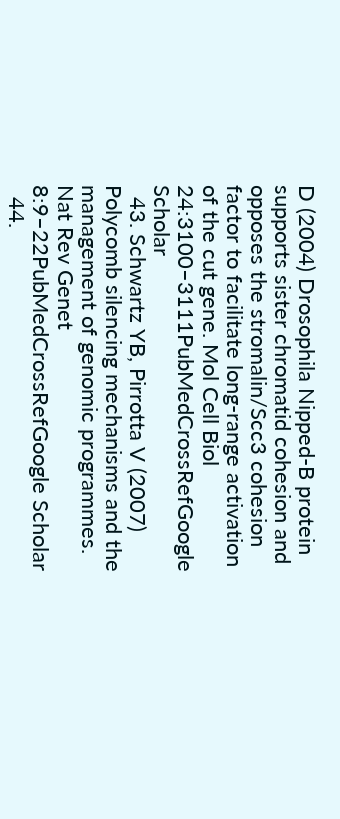D (2004) Drosophila Nipped-B protein supports sister chromatid cohesion and opposes the stromalin/Scc3 cohesion factor to facilitate long-range activation of the cut gene. Mol Cell Biol 24:3100–3111PubMedCrossRefGoogle Scholar
  43. Schwartz YB, Pirrotta V (2007) Polycomb silencing mechanisms and the management of genomic programmes. Nat Rev Genet 8:9–22PubMedCrossRefGoogle Scholar
  44.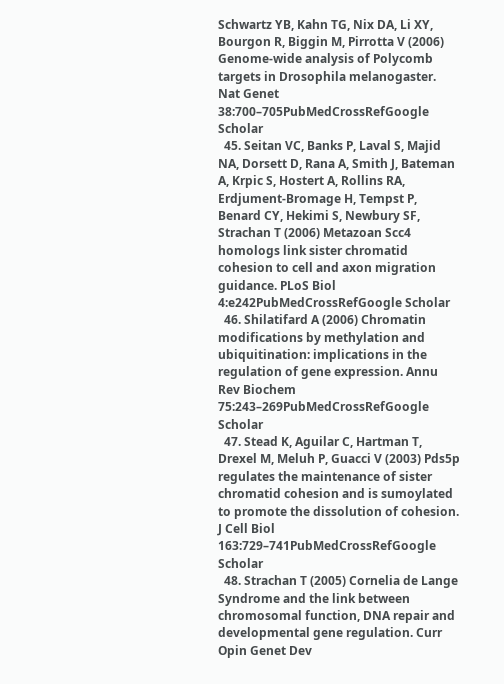Schwartz YB, Kahn TG, Nix DA, Li XY, Bourgon R, Biggin M, Pirrotta V (2006) Genome-wide analysis of Polycomb targets in Drosophila melanogaster. Nat Genet 38:700–705PubMedCrossRefGoogle Scholar
  45. Seitan VC, Banks P, Laval S, Majid NA, Dorsett D, Rana A, Smith J, Bateman A, Krpic S, Hostert A, Rollins RA, Erdjument-Bromage H, Tempst P, Benard CY, Hekimi S, Newbury SF, Strachan T (2006) Metazoan Scc4 homologs link sister chromatid cohesion to cell and axon migration guidance. PLoS Biol 4:e242PubMedCrossRefGoogle Scholar
  46. Shilatifard A (2006) Chromatin modifications by methylation and ubiquitination: implications in the regulation of gene expression. Annu Rev Biochem 75:243–269PubMedCrossRefGoogle Scholar
  47. Stead K, Aguilar C, Hartman T, Drexel M, Meluh P, Guacci V (2003) Pds5p regulates the maintenance of sister chromatid cohesion and is sumoylated to promote the dissolution of cohesion. J Cell Biol 163:729–741PubMedCrossRefGoogle Scholar
  48. Strachan T (2005) Cornelia de Lange Syndrome and the link between chromosomal function, DNA repair and developmental gene regulation. Curr Opin Genet Dev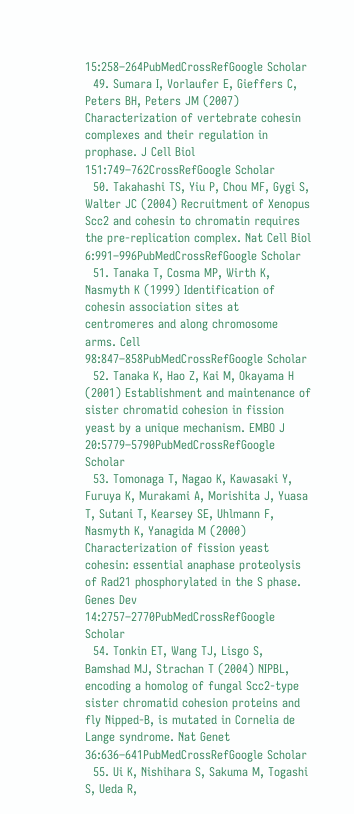15:258–264PubMedCrossRefGoogle Scholar
  49. Sumara I, Vorlaufer E, Gieffers C, Peters BH, Peters JM (2007) Characterization of vertebrate cohesin complexes and their regulation in prophase. J Cell Biol 151:749–762CrossRefGoogle Scholar
  50. Takahashi TS, Yiu P, Chou MF, Gygi S, Walter JC (2004) Recruitment of Xenopus Scc2 and cohesin to chromatin requires the pre-replication complex. Nat Cell Biol 6:991–996PubMedCrossRefGoogle Scholar
  51. Tanaka T, Cosma MP, Wirth K, Nasmyth K (1999) Identification of cohesin association sites at centromeres and along chromosome arms. Cell 98:847–858PubMedCrossRefGoogle Scholar
  52. Tanaka K, Hao Z, Kai M, Okayama H (2001) Establishment and maintenance of sister chromatid cohesion in fission yeast by a unique mechanism. EMBO J 20:5779–5790PubMedCrossRefGoogle Scholar
  53. Tomonaga T, Nagao K, Kawasaki Y, Furuya K, Murakami A, Morishita J, Yuasa T, Sutani T, Kearsey SE, Uhlmann F, Nasmyth K, Yanagida M (2000) Characterization of fission yeast cohesin: essential anaphase proteolysis of Rad21 phosphorylated in the S phase. Genes Dev 14:2757–2770PubMedCrossRefGoogle Scholar
  54. Tonkin ET, Wang TJ, Lisgo S, Bamshad MJ, Strachan T (2004) NIPBL, encoding a homolog of fungal Scc2-type sister chromatid cohesion proteins and fly Nipped-B, is mutated in Cornelia de Lange syndrome. Nat Genet 36:636–641PubMedCrossRefGoogle Scholar
  55. Ui K, Nishihara S, Sakuma M, Togashi S, Ueda R,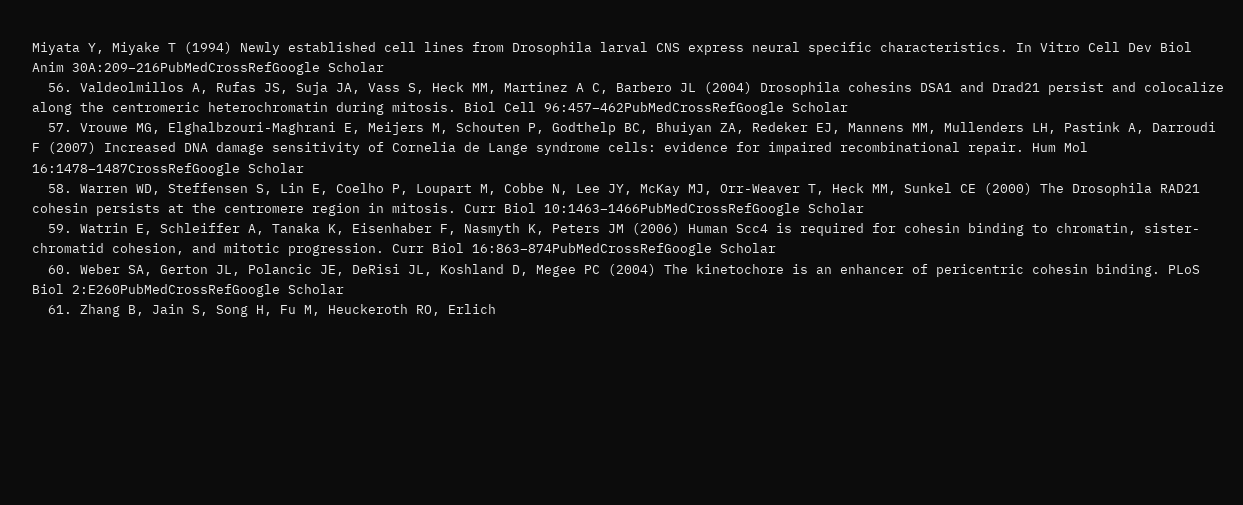Miyata Y, Miyake T (1994) Newly established cell lines from Drosophila larval CNS express neural specific characteristics. In Vitro Cell Dev Biol Anim 30A:209–216PubMedCrossRefGoogle Scholar
  56. Valdeolmillos A, Rufas JS, Suja JA, Vass S, Heck MM, Martinez A C, Barbero JL (2004) Drosophila cohesins DSA1 and Drad21 persist and colocalize along the centromeric heterochromatin during mitosis. Biol Cell 96:457–462PubMedCrossRefGoogle Scholar
  57. Vrouwe MG, Elghalbzouri-Maghrani E, Meijers M, Schouten P, Godthelp BC, Bhuiyan ZA, Redeker EJ, Mannens MM, Mullenders LH, Pastink A, Darroudi F (2007) Increased DNA damage sensitivity of Cornelia de Lange syndrome cells: evidence for impaired recombinational repair. Hum Mol 16:1478–1487CrossRefGoogle Scholar
  58. Warren WD, Steffensen S, Lin E, Coelho P, Loupart M, Cobbe N, Lee JY, McKay MJ, Orr-Weaver T, Heck MM, Sunkel CE (2000) The Drosophila RAD21 cohesin persists at the centromere region in mitosis. Curr Biol 10:1463–1466PubMedCrossRefGoogle Scholar
  59. Watrin E, Schleiffer A, Tanaka K, Eisenhaber F, Nasmyth K, Peters JM (2006) Human Scc4 is required for cohesin binding to chromatin, sister-chromatid cohesion, and mitotic progression. Curr Biol 16:863–874PubMedCrossRefGoogle Scholar
  60. Weber SA, Gerton JL, Polancic JE, DeRisi JL, Koshland D, Megee PC (2004) The kinetochore is an enhancer of pericentric cohesin binding. PLoS Biol 2:E260PubMedCrossRefGoogle Scholar
  61. Zhang B, Jain S, Song H, Fu M, Heuckeroth RO, Erlich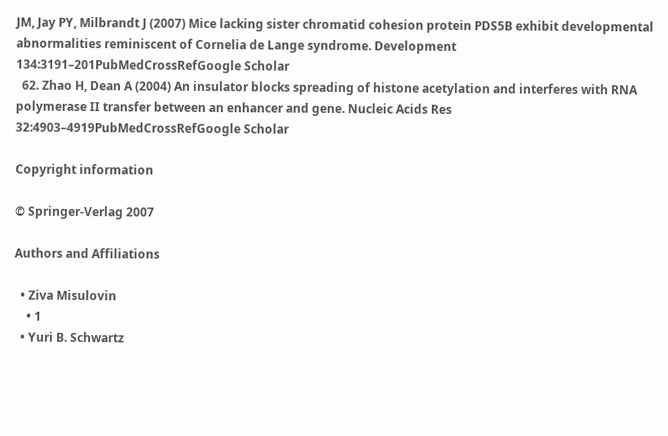JM, Jay PY, Milbrandt J (2007) Mice lacking sister chromatid cohesion protein PDS5B exhibit developmental abnormalities reminiscent of Cornelia de Lange syndrome. Development 134:3191–201PubMedCrossRefGoogle Scholar
  62. Zhao H, Dean A (2004) An insulator blocks spreading of histone acetylation and interferes with RNA polymerase II transfer between an enhancer and gene. Nucleic Acids Res 32:4903–4919PubMedCrossRefGoogle Scholar

Copyright information

© Springer-Verlag 2007

Authors and Affiliations

  • Ziva Misulovin
    • 1
  • Yuri B. Schwartz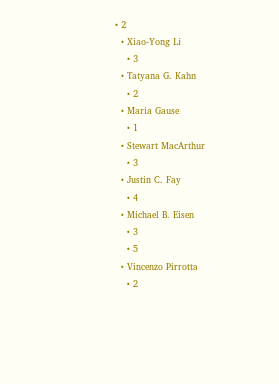• 2
  • Xiao-Yong Li
    • 3
  • Tatyana G. Kahn
    • 2
  • Maria Gause
    • 1
  • Stewart MacArthur
    • 3
  • Justin C. Fay
    • 4
  • Michael B. Eisen
    • 3
    • 5
  • Vincenzo Pirrotta
    • 2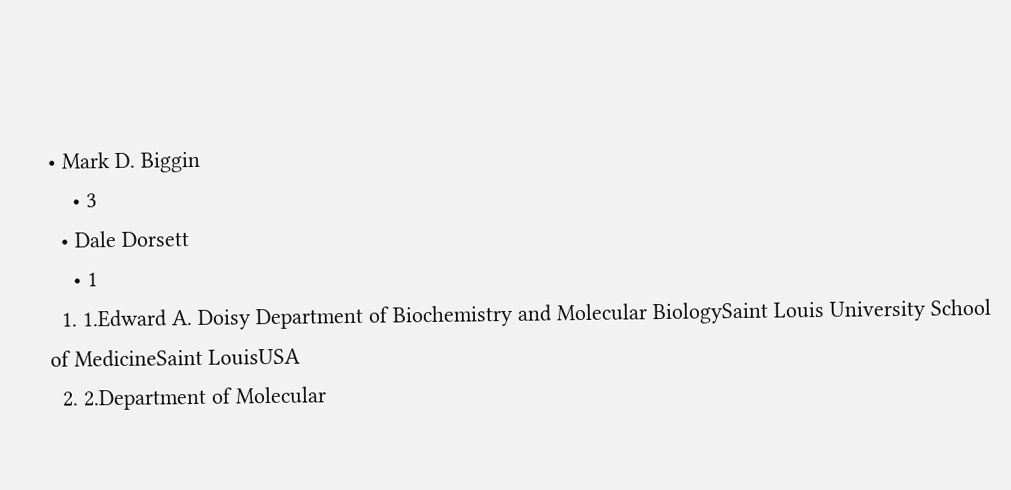• Mark D. Biggin
    • 3
  • Dale Dorsett
    • 1
  1. 1.Edward A. Doisy Department of Biochemistry and Molecular BiologySaint Louis University School of MedicineSaint LouisUSA
  2. 2.Department of Molecular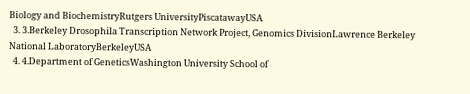Biology and BiochemistryRutgers UniversityPiscatawayUSA
  3. 3.Berkeley Drosophila Transcription Network Project, Genomics DivisionLawrence Berkeley National LaboratoryBerkeleyUSA
  4. 4.Department of GeneticsWashington University School of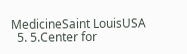MedicineSaint LouisUSA
  5. 5.Center for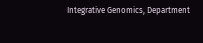Integrative Genomics, Department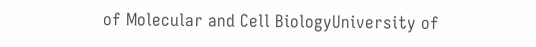of Molecular and Cell BiologyUniversity of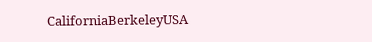CaliforniaBerkeleyUSA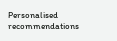Personalised recommendations